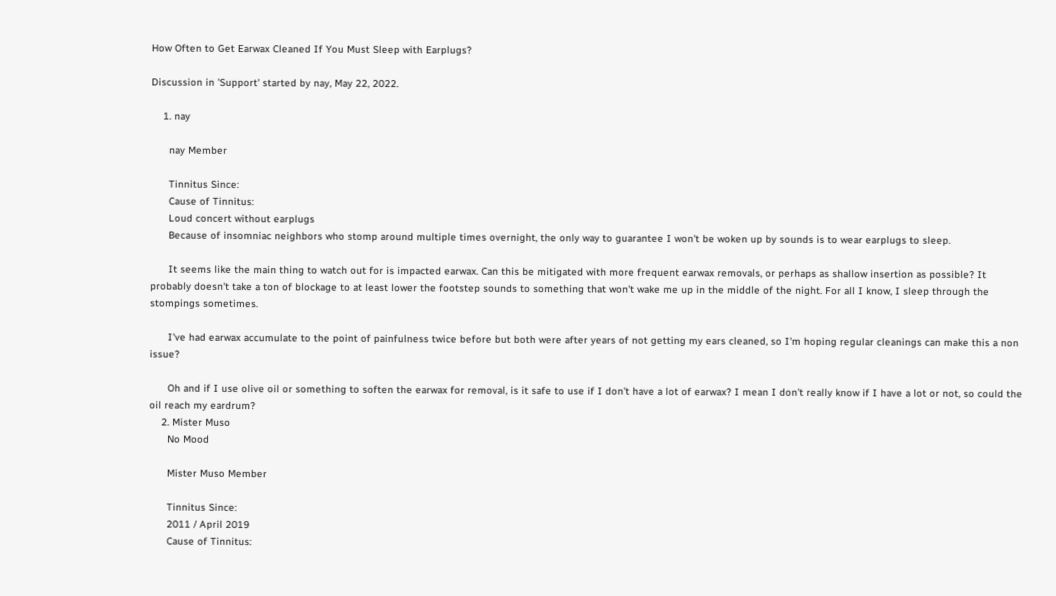How Often to Get Earwax Cleaned If You Must Sleep with Earplugs?

Discussion in 'Support' started by nay, May 22, 2022.

    1. nay

      nay Member

      Tinnitus Since:
      Cause of Tinnitus:
      Loud concert without earplugs
      Because of insomniac neighbors who stomp around multiple times overnight, the only way to guarantee I won't be woken up by sounds is to wear earplugs to sleep.

      It seems like the main thing to watch out for is impacted earwax. Can this be mitigated with more frequent earwax removals, or perhaps as shallow insertion as possible? It probably doesn't take a ton of blockage to at least lower the footstep sounds to something that won't wake me up in the middle of the night. For all I know, I sleep through the stompings sometimes.

      I've had earwax accumulate to the point of painfulness twice before but both were after years of not getting my ears cleaned, so I'm hoping regular cleanings can make this a non issue?

      Oh and if I use olive oil or something to soften the earwax for removal, is it safe to use if I don't have a lot of earwax? I mean I don't really know if I have a lot or not, so could the oil reach my eardrum?
    2. Mister Muso
      No Mood

      Mister Muso Member

      Tinnitus Since:
      2011 / April 2019
      Cause of Tinnitus: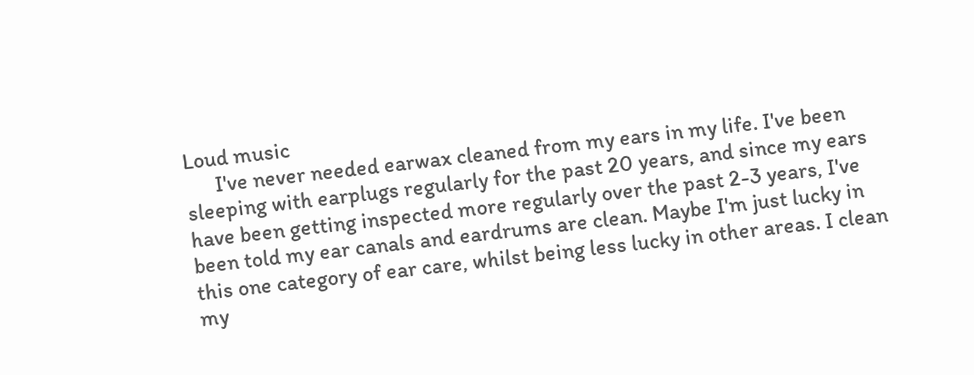Loud music
      I've never needed earwax cleaned from my ears in my life. I've been sleeping with earplugs regularly for the past 20 years, and since my ears have been getting inspected more regularly over the past 2-3 years, I've been told my ear canals and eardrums are clean. Maybe I'm just lucky in this one category of ear care, whilst being less lucky in other areas. I clean my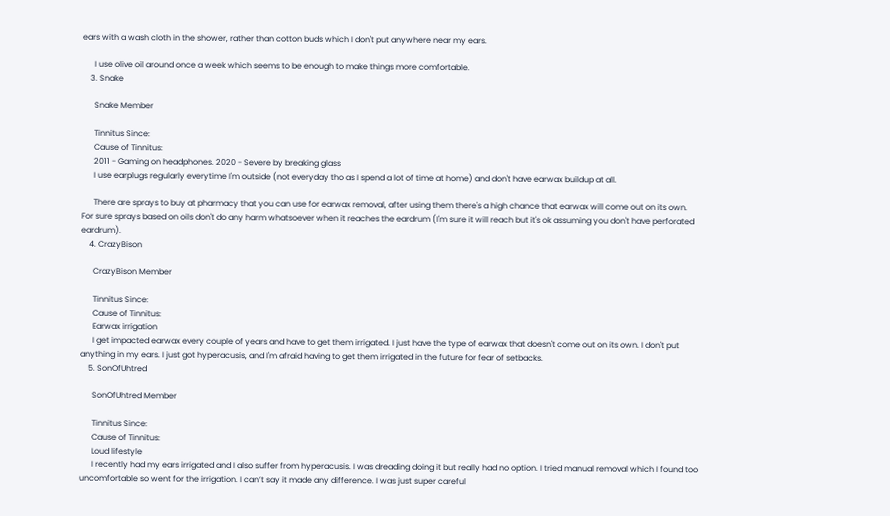ears with a wash cloth in the shower, rather than cotton buds which I don't put anywhere near my ears.

      I use olive oil around once a week which seems to be enough to make things more comfortable.
    3. Snake

      Snake Member

      Tinnitus Since:
      Cause of Tinnitus:
      2011 - Gaming on headphones. 2020 - Severe by breaking glass
      I use earplugs regularly everytime I'm outside (not everyday tho as I spend a lot of time at home) and don't have earwax buildup at all.

      There are sprays to buy at pharmacy that you can use for earwax removal, after using them there's a high chance that earwax will come out on its own. For sure sprays based on oils don't do any harm whatsoever when it reaches the eardrum (I'm sure it will reach but it's ok assuming you don't have perforated eardrum).
    4. CrazyBison

      CrazyBison Member

      Tinnitus Since:
      Cause of Tinnitus:
      Earwax irrigation
      I get impacted earwax every couple of years and have to get them irrigated. I just have the type of earwax that doesn't come out on its own. I don't put anything in my ears. I just got hyperacusis, and I'm afraid having to get them irrigated in the future for fear of setbacks.
    5. SonOfUhtred

      SonOfUhtred Member

      Tinnitus Since:
      Cause of Tinnitus:
      Loud lifestyle
      I recently had my ears irrigated and I also suffer from hyperacusis. I was dreading doing it but really had no option. I tried manual removal which I found too uncomfortable so went for the irrigation. I can’t say it made any difference. I was just super careful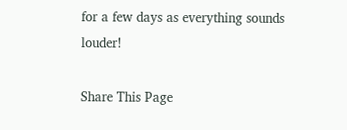for a few days as everything sounds louder!

Share This Page